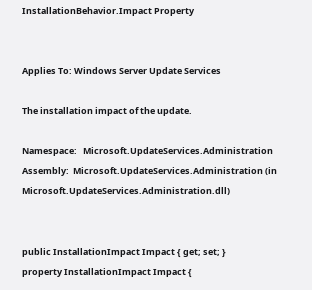InstallationBehavior.Impact Property


Applies To: Windows Server Update Services

The installation impact of the update.

Namespace:   Microsoft.UpdateServices.Administration
Assembly:  Microsoft.UpdateServices.Administration (in Microsoft.UpdateServices.Administration.dll)


public InstallationImpact Impact { get; set; }
property InstallationImpact Impact {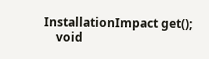InstallationImpact get();
    void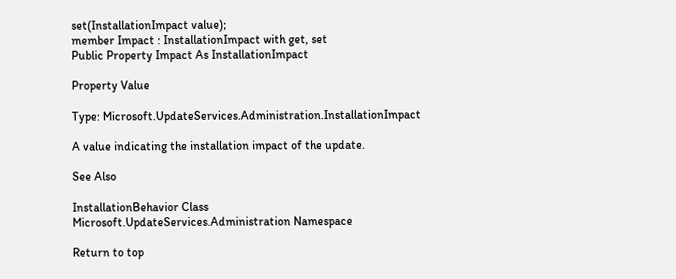set(InstallationImpact value);
member Impact : InstallationImpact with get, set
Public Property Impact As InstallationImpact

Property Value

Type: Microsoft.UpdateServices.Administration.InstallationImpact

A value indicating the installation impact of the update.

See Also

InstallationBehavior Class
Microsoft.UpdateServices.Administration Namespace

Return to top